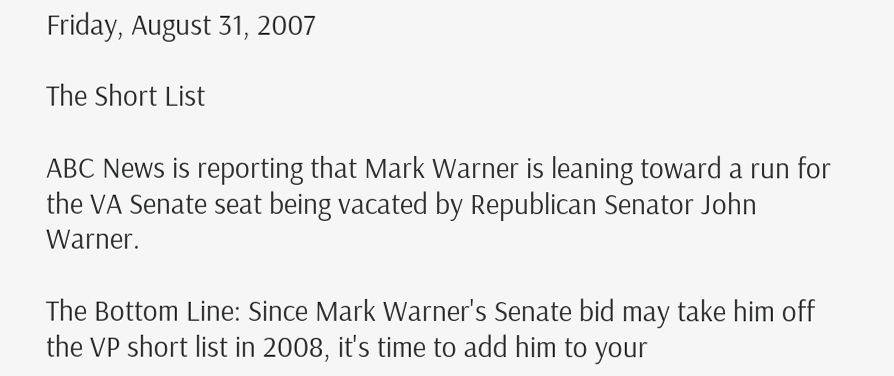Friday, August 31, 2007

The Short List

ABC News is reporting that Mark Warner is leaning toward a run for the VA Senate seat being vacated by Republican Senator John Warner.

The Bottom Line: Since Mark Warner's Senate bid may take him off the VP short list in 2008, it's time to add him to your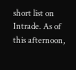short list on Intrade. As of this afternoon,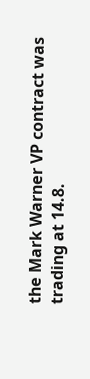the Mark Warner VP contract was trading at 14.8.